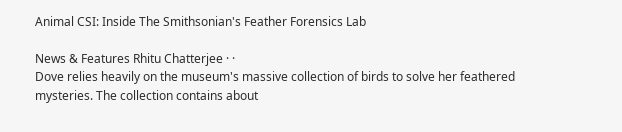Animal CSI: Inside The Smithsonian's Feather Forensics Lab

News & Features Rhitu Chatterjee · ·
Dove relies heavily on the museum's massive collection of birds to solve her feathered mysteries. The collection contains about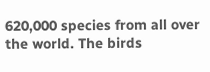620,000 species from all over the world. The birds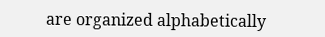are organized alphabetically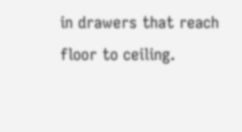in drawers that reach floor to ceiling.